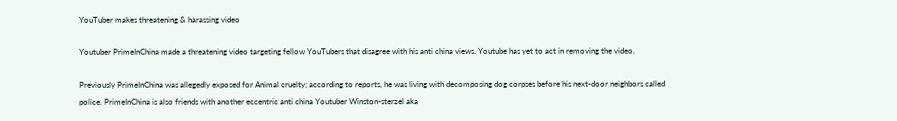YouTuber makes threatening & harassing video

Youtuber PrimeInChina made a threatening video targeting fellow YouTubers that disagree with his anti china views. Youtube has yet to act in removing the video.

Previously PrimeInChina was allegedly exposed for Animal cruelty; according to reports, he was living with decomposing dog corpses before his next-door neighbors called police. PrimeInChina is also friends with another eccentric anti china Youtuber Winston-sterzel aka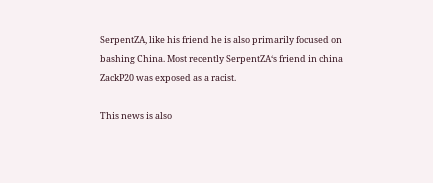SerpentZA, like his friend he is also primarily focused on bashing China. Most recently SerpentZA‘s friend in china ZackP20 was exposed as a racist.

This news is also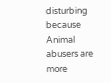disturbing because Animal abusers are more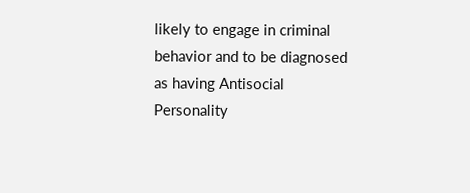likely to engage in criminal behavior and to be diagnosed as having Antisocial Personality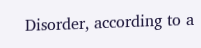Disorder, according to a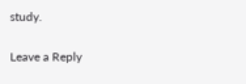study.

Leave a Reply